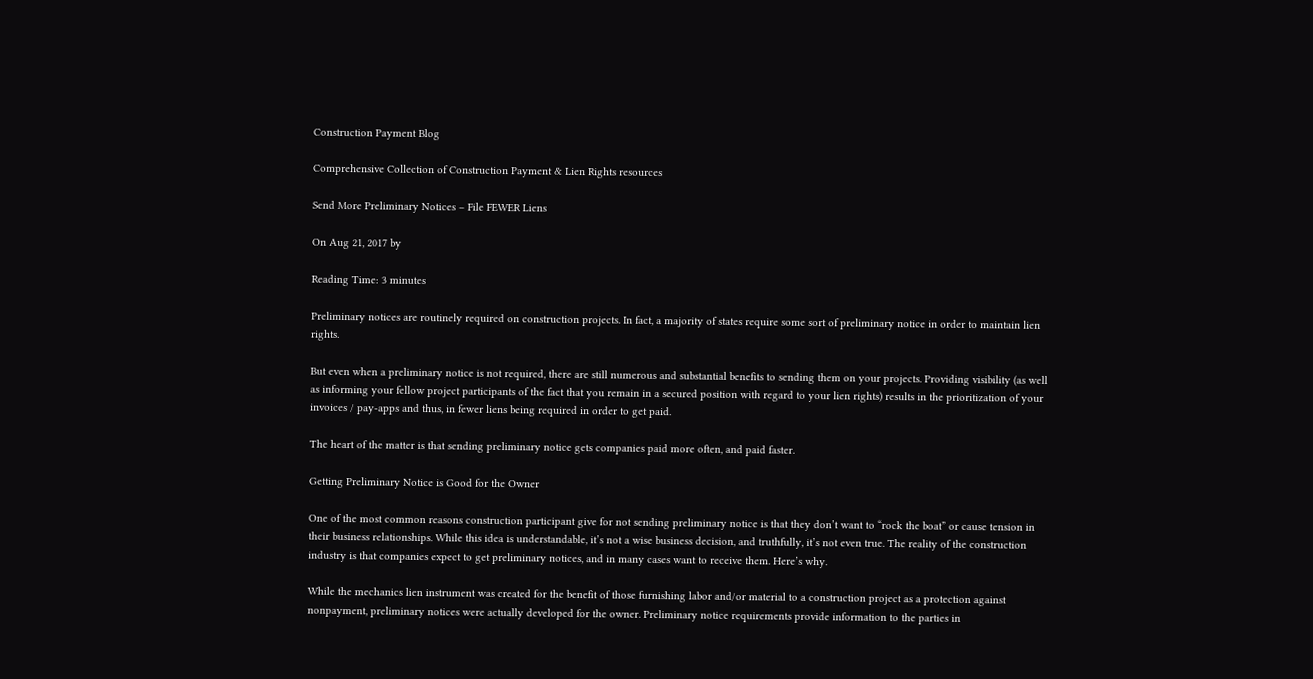Construction Payment Blog

Comprehensive Collection of Construction Payment & Lien Rights resources

Send More Preliminary Notices – File FEWER Liens

On Aug 21, 2017 by

Reading Time: 3 minutes

Preliminary notices are routinely required on construction projects. In fact, a majority of states require some sort of preliminary notice in order to maintain lien rights.

But even when a preliminary notice is not required, there are still numerous and substantial benefits to sending them on your projects. Providing visibility (as well as informing your fellow project participants of the fact that you remain in a secured position with regard to your lien rights) results in the prioritization of your invoices / pay-apps and thus, in fewer liens being required in order to get paid.

The heart of the matter is that sending preliminary notice gets companies paid more often, and paid faster.

Getting Preliminary Notice is Good for the Owner

One of the most common reasons construction participant give for not sending preliminary notice is that they don’t want to “rock the boat” or cause tension in their business relationships. While this idea is understandable, it’s not a wise business decision, and truthfully, it’s not even true. The reality of the construction industry is that companies expect to get preliminary notices, and in many cases want to receive them. Here’s why.

While the mechanics lien instrument was created for the benefit of those furnishing labor and/or material to a construction project as a protection against nonpayment, preliminary notices were actually developed for the owner. Preliminary notice requirements provide information to the parties in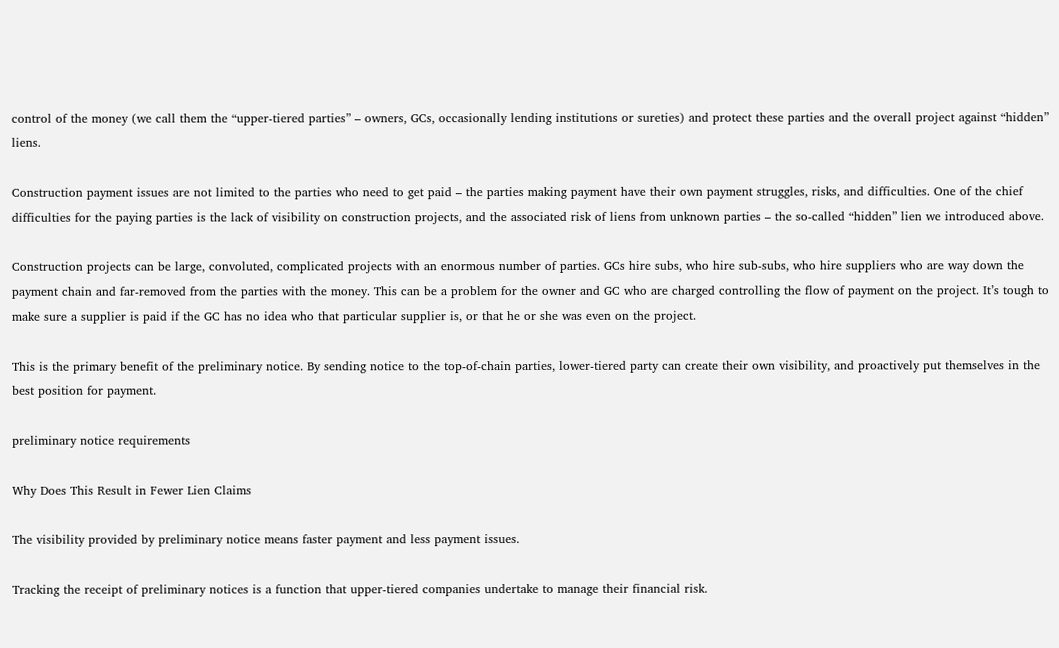control of the money (we call them the “upper-tiered parties” – owners, GCs, occasionally lending institutions or sureties) and protect these parties and the overall project against “hidden” liens.

Construction payment issues are not limited to the parties who need to get paid – the parties making payment have their own payment struggles, risks, and difficulties. One of the chief difficulties for the paying parties is the lack of visibility on construction projects, and the associated risk of liens from unknown parties – the so-called “hidden” lien we introduced above.

Construction projects can be large, convoluted, complicated projects with an enormous number of parties. GCs hire subs, who hire sub-subs, who hire suppliers who are way down the payment chain and far-removed from the parties with the money. This can be a problem for the owner and GC who are charged controlling the flow of payment on the project. It’s tough to make sure a supplier is paid if the GC has no idea who that particular supplier is, or that he or she was even on the project.

This is the primary benefit of the preliminary notice. By sending notice to the top-of-chain parties, lower-tiered party can create their own visibility, and proactively put themselves in the best position for payment.

preliminary notice requirements

Why Does This Result in Fewer Lien Claims

The visibility provided by preliminary notice means faster payment and less payment issues.

Tracking the receipt of preliminary notices is a function that upper-tiered companies undertake to manage their financial risk.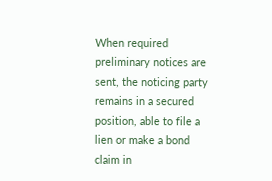When required preliminary notices are sent, the noticing party remains in a secured position, able to file a lien or make a bond claim in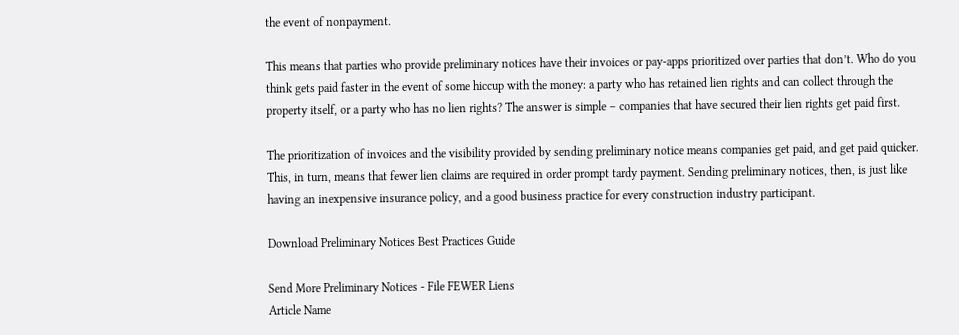the event of nonpayment.

This means that parties who provide preliminary notices have their invoices or pay-apps prioritized over parties that don’t. Who do you think gets paid faster in the event of some hiccup with the money: a party who has retained lien rights and can collect through the property itself, or a party who has no lien rights? The answer is simple – companies that have secured their lien rights get paid first.

The prioritization of invoices and the visibility provided by sending preliminary notice means companies get paid, and get paid quicker. This, in turn, means that fewer lien claims are required in order prompt tardy payment. Sending preliminary notices, then, is just like having an inexpensive insurance policy, and a good business practice for every construction industry participant.

Download Preliminary Notices Best Practices Guide

Send More Preliminary Notices - File FEWER Liens
Article Name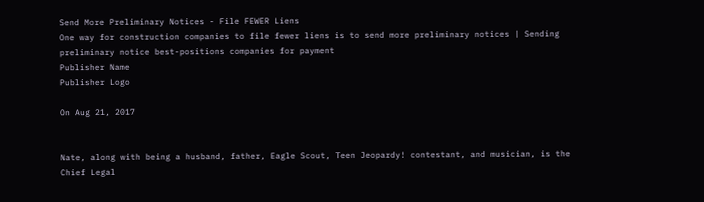Send More Preliminary Notices - File FEWER Liens
One way for construction companies to file fewer liens is to send more preliminary notices | Sending preliminary notice best-positions companies for payment
Publisher Name
Publisher Logo

On Aug 21, 2017


Nate, along with being a husband, father, Eagle Scout, Teen Jeopardy! contestant, and musician, is the Chief Legal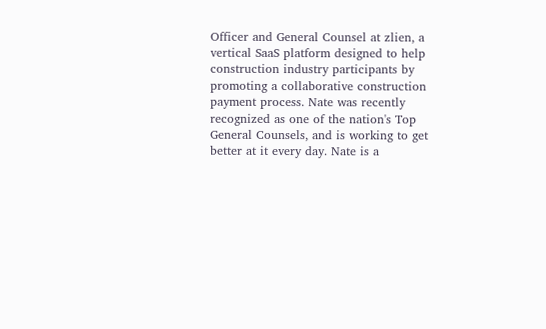Officer and General Counsel at zlien, a vertical SaaS platform designed to help construction industry participants by promoting a collaborative construction payment process. Nate was recently recognized as one of the nation's Top General Counsels, and is working to get better at it every day. Nate is a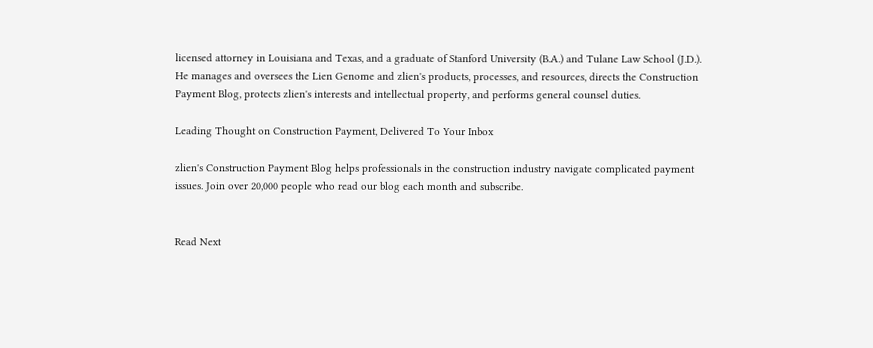licensed attorney in Louisiana and Texas, and a graduate of Stanford University (B.A.) and Tulane Law School (J.D.). He manages and oversees the Lien Genome and zlien's products, processes, and resources, directs the Construction Payment Blog, protects zlien's interests and intellectual property, and performs general counsel duties.

Leading Thought on Construction Payment, Delivered To Your Inbox

zlien's Construction Payment Blog helps professionals in the construction industry navigate complicated payment issues. Join over 20,000 people who read our blog each month and subscribe.


Read Next